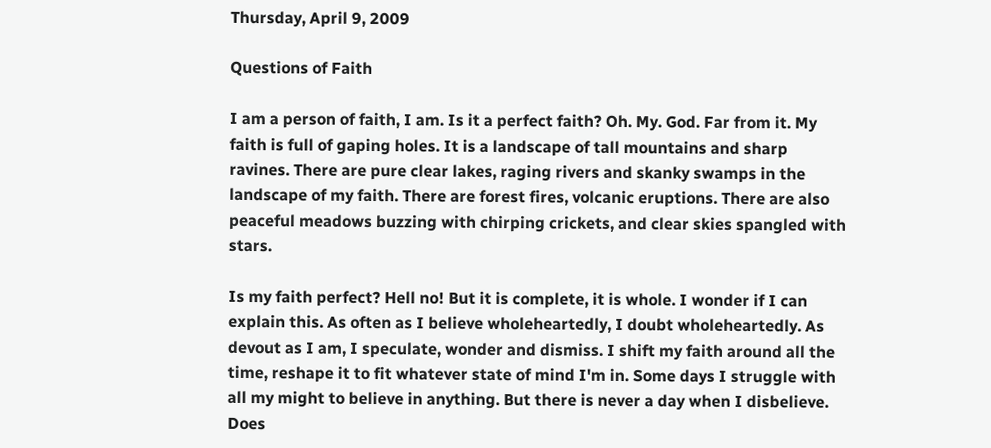Thursday, April 9, 2009

Questions of Faith

I am a person of faith, I am. Is it a perfect faith? Oh. My. God. Far from it. My faith is full of gaping holes. It is a landscape of tall mountains and sharp ravines. There are pure clear lakes, raging rivers and skanky swamps in the landscape of my faith. There are forest fires, volcanic eruptions. There are also peaceful meadows buzzing with chirping crickets, and clear skies spangled with stars.

Is my faith perfect? Hell no! But it is complete, it is whole. I wonder if I can explain this. As often as I believe wholeheartedly, I doubt wholeheartedly. As devout as I am, I speculate, wonder and dismiss. I shift my faith around all the time, reshape it to fit whatever state of mind I'm in. Some days I struggle with all my might to believe in anything. But there is never a day when I disbelieve. Does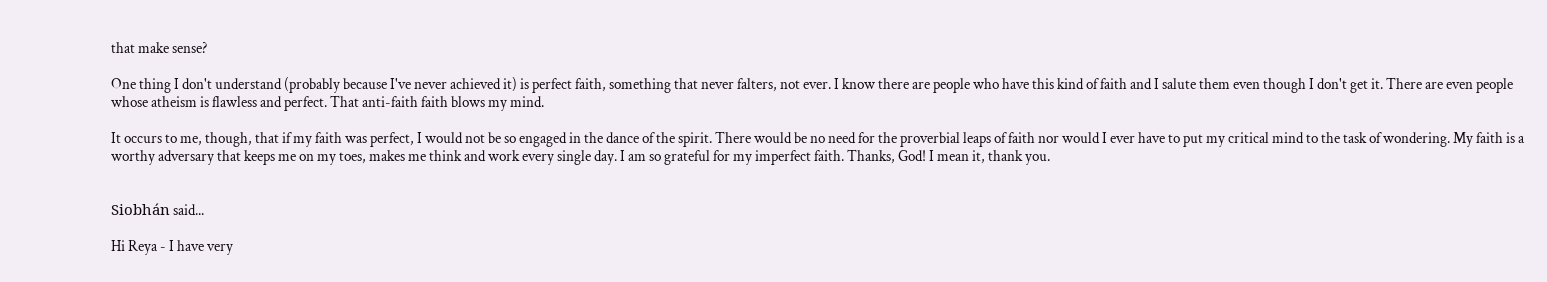that make sense?

One thing I don't understand (probably because I've never achieved it) is perfect faith, something that never falters, not ever. I know there are people who have this kind of faith and I salute them even though I don't get it. There are even people whose atheism is flawless and perfect. That anti-faith faith blows my mind.

It occurs to me, though, that if my faith was perfect, I would not be so engaged in the dance of the spirit. There would be no need for the proverbial leaps of faith nor would I ever have to put my critical mind to the task of wondering. My faith is a worthy adversary that keeps me on my toes, makes me think and work every single day. I am so grateful for my imperfect faith. Thanks, God! I mean it, thank you.


Siobhán said...

Hi Reya - I have very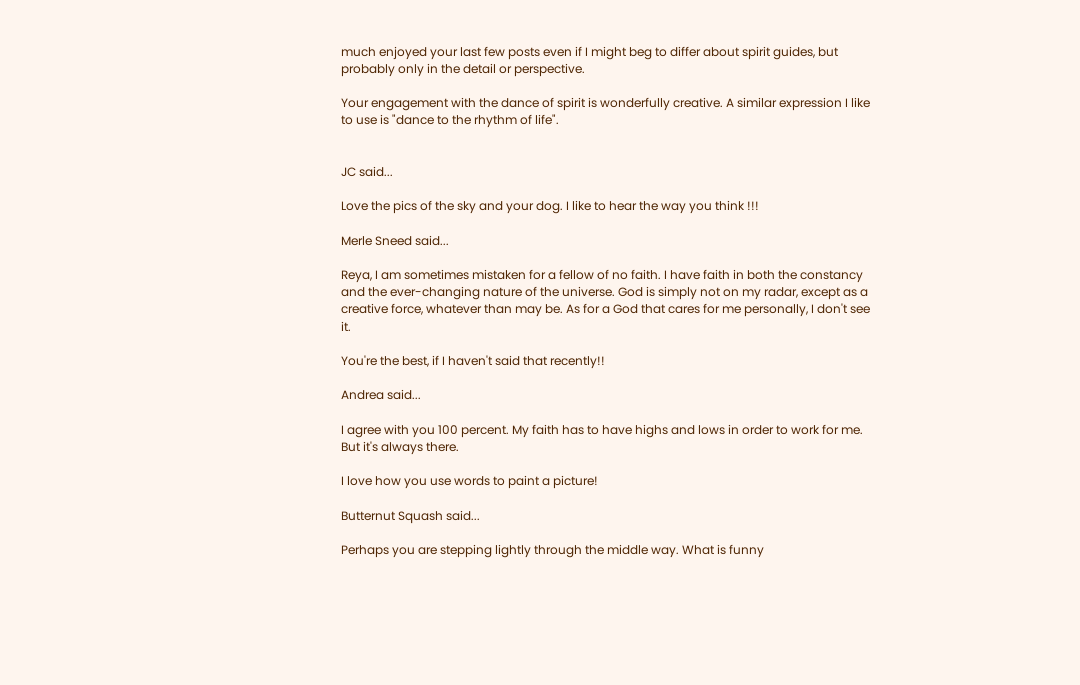much enjoyed your last few posts even if I might beg to differ about spirit guides, but probably only in the detail or perspective.

Your engagement with the dance of spirit is wonderfully creative. A similar expression I like to use is "dance to the rhythm of life".


JC said...

Love the pics of the sky and your dog. I like to hear the way you think !!!

Merle Sneed said...

Reya, I am sometimes mistaken for a fellow of no faith. I have faith in both the constancy and the ever-changing nature of the universe. God is simply not on my radar, except as a creative force, whatever than may be. As for a God that cares for me personally, I don't see it.

You're the best, if I haven't said that recently!!

Andrea said...

I agree with you 100 percent. My faith has to have highs and lows in order to work for me. But it's always there.

I love how you use words to paint a picture!

Butternut Squash said...

Perhaps you are stepping lightly through the middle way. What is funny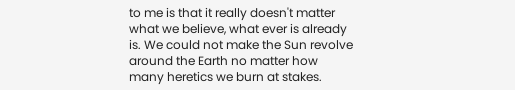to me is that it really doesn't matter what we believe, what ever is already is. We could not make the Sun revolve around the Earth no matter how many heretics we burn at stakes.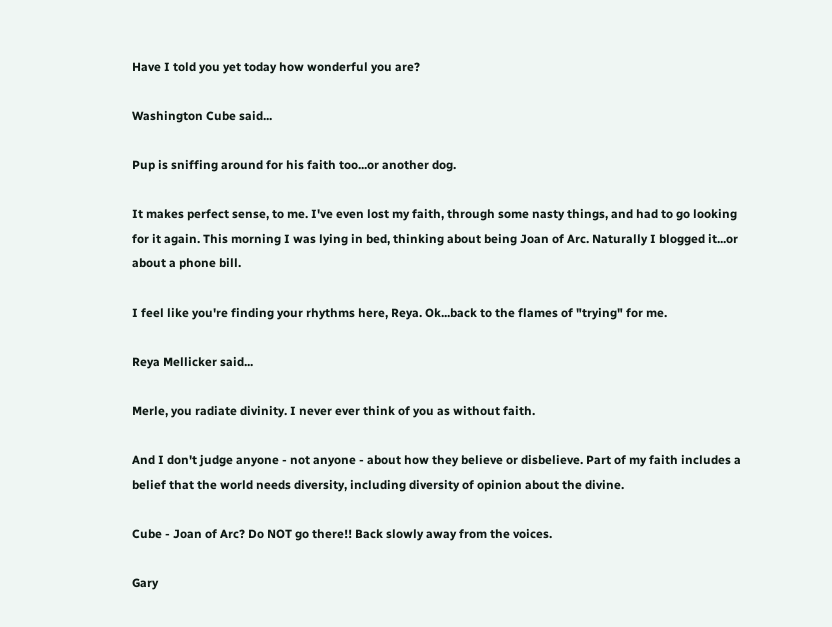Have I told you yet today how wonderful you are?

Washington Cube said...

Pup is sniffing around for his faith too...or another dog.

It makes perfect sense, to me. I've even lost my faith, through some nasty things, and had to go looking for it again. This morning I was lying in bed, thinking about being Joan of Arc. Naturally I blogged it...or about a phone bill.

I feel like you're finding your rhythms here, Reya. Ok...back to the flames of "trying" for me.

Reya Mellicker said...

Merle, you radiate divinity. I never ever think of you as without faith.

And I don't judge anyone - not anyone - about how they believe or disbelieve. Part of my faith includes a belief that the world needs diversity, including diversity of opinion about the divine.

Cube - Joan of Arc? Do NOT go there!! Back slowly away from the voices.

Gary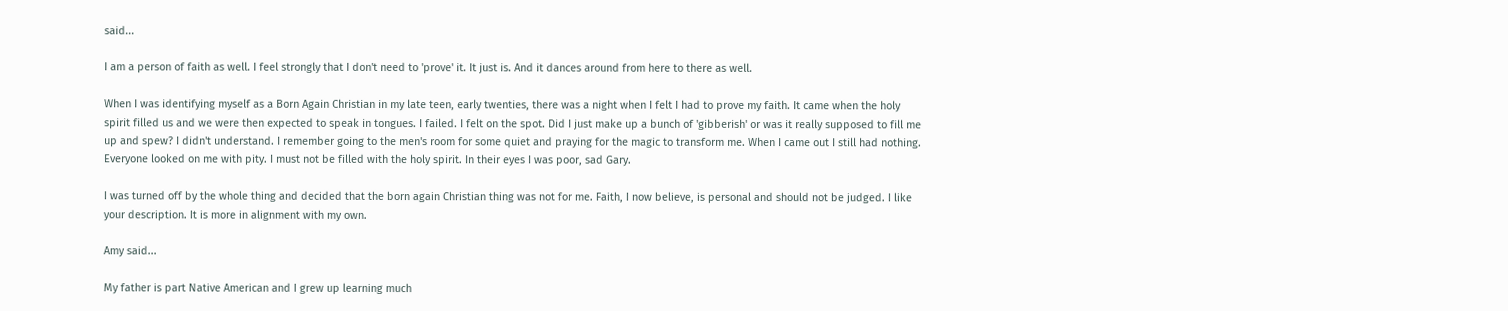said...

I am a person of faith as well. I feel strongly that I don't need to 'prove' it. It just is. And it dances around from here to there as well.

When I was identifying myself as a Born Again Christian in my late teen, early twenties, there was a night when I felt I had to prove my faith. It came when the holy spirit filled us and we were then expected to speak in tongues. I failed. I felt on the spot. Did I just make up a bunch of 'gibberish' or was it really supposed to fill me up and spew? I didn't understand. I remember going to the men's room for some quiet and praying for the magic to transform me. When I came out I still had nothing. Everyone looked on me with pity. I must not be filled with the holy spirit. In their eyes I was poor, sad Gary.

I was turned off by the whole thing and decided that the born again Christian thing was not for me. Faith, I now believe, is personal and should not be judged. I like your description. It is more in alignment with my own.

Amy said...

My father is part Native American and I grew up learning much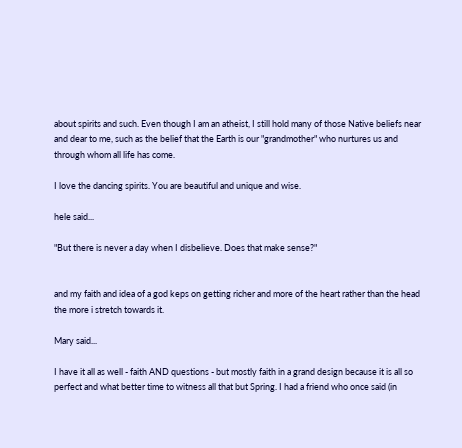about spirits and such. Even though I am an atheist, I still hold many of those Native beliefs near and dear to me, such as the belief that the Earth is our "grandmother" who nurtures us and through whom all life has come.

I love the dancing spirits. You are beautiful and unique and wise.

hele said...

"But there is never a day when I disbelieve. Does that make sense?"


and my faith and idea of a god keps on getting richer and more of the heart rather than the head the more i stretch towards it.

Mary said...

I have it all as well - faith AND questions - but mostly faith in a grand design because it is all so perfect and what better time to witness all that but Spring. I had a friend who once said (in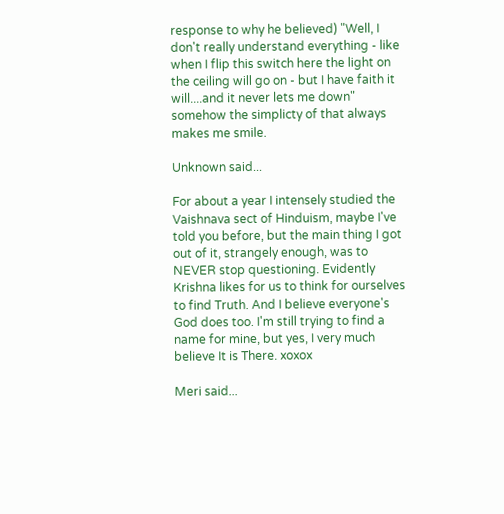response to why he believed) "Well, I don't really understand everything - like when I flip this switch here the light on the ceiling will go on - but I have faith it will....and it never lets me down" somehow the simplicty of that always makes me smile.

Unknown said...

For about a year I intensely studied the Vaishnava sect of Hinduism, maybe I've told you before, but the main thing I got out of it, strangely enough, was to NEVER stop questioning. Evidently Krishna likes for us to think for ourselves to find Truth. And I believe everyone's God does too. I'm still trying to find a name for mine, but yes, I very much believe It is There. xoxox

Meri said...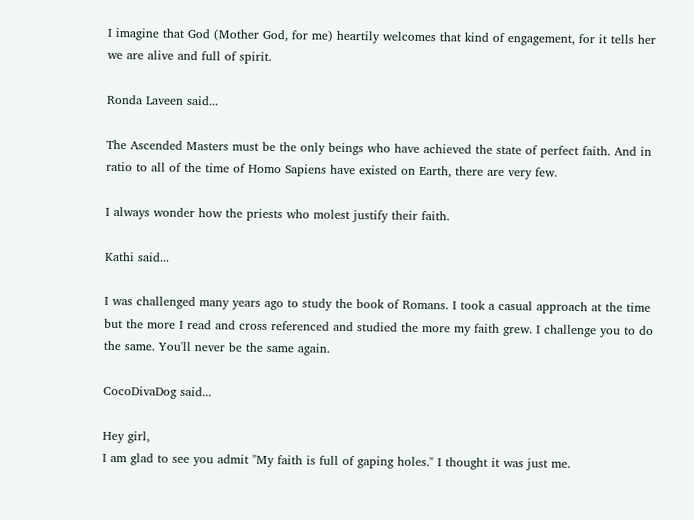I imagine that God (Mother God, for me) heartily welcomes that kind of engagement, for it tells her we are alive and full of spirit.

Ronda Laveen said...

The Ascended Masters must be the only beings who have achieved the state of perfect faith. And in ratio to all of the time of Homo Sapiens have existed on Earth, there are very few.

I always wonder how the priests who molest justify their faith.

Kathi said...

I was challenged many years ago to study the book of Romans. I took a casual approach at the time but the more I read and cross referenced and studied the more my faith grew. I challenge you to do the same. You'll never be the same again.

CocoDivaDog said...

Hey girl,
I am glad to see you admit "My faith is full of gaping holes." I thought it was just me.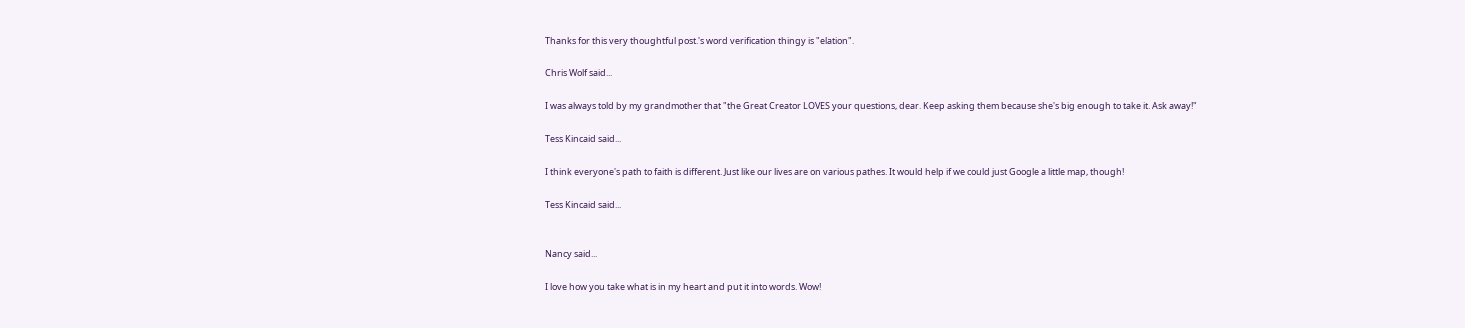Thanks for this very thoughtful post.'s word verification thingy is "elation".

Chris Wolf said...

I was always told by my grandmother that "the Great Creator LOVES your questions, dear. Keep asking them because she's big enough to take it. Ask away!"

Tess Kincaid said...

I think everyone's path to faith is different. Just like our lives are on various pathes. It would help if we could just Google a little map, though!

Tess Kincaid said...


Nancy said...

I love how you take what is in my heart and put it into words. Wow!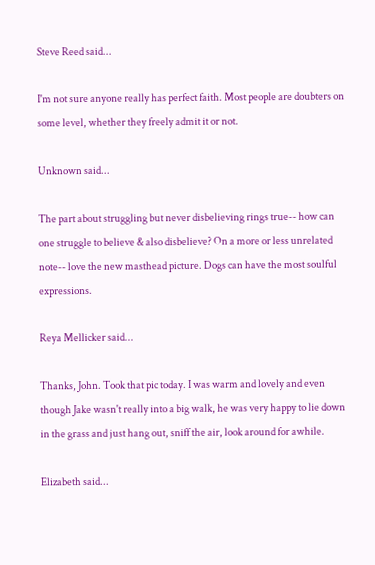Steve Reed said...

I'm not sure anyone really has perfect faith. Most people are doubters on some level, whether they freely admit it or not.

Unknown said...

The part about struggling but never disbelieving rings true-- how can one struggle to believe & also disbelieve? On a more or less unrelated note-- love the new masthead picture. Dogs can have the most soulful expressions.

Reya Mellicker said...

Thanks, John. Took that pic today. I was warm and lovely and even though Jake wasn't really into a big walk, he was very happy to lie down in the grass and just hang out, sniff the air, look around for awhile.

Elizabeth said...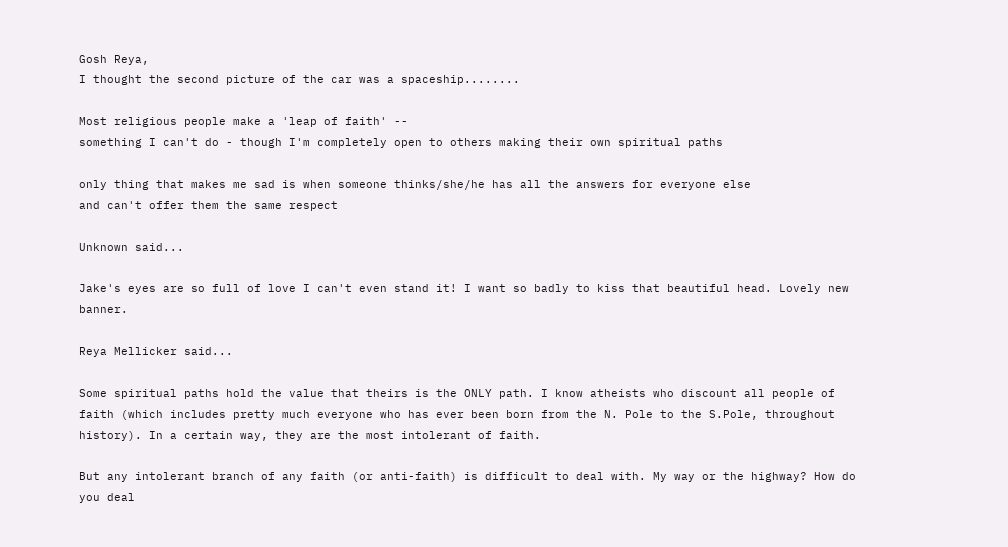Gosh Reya,
I thought the second picture of the car was a spaceship........

Most religious people make a 'leap of faith' --
something I can't do - though I'm completely open to others making their own spiritual paths

only thing that makes me sad is when someone thinks/she/he has all the answers for everyone else
and can't offer them the same respect

Unknown said...

Jake's eyes are so full of love I can't even stand it! I want so badly to kiss that beautiful head. Lovely new banner.

Reya Mellicker said...

Some spiritual paths hold the value that theirs is the ONLY path. I know atheists who discount all people of faith (which includes pretty much everyone who has ever been born from the N. Pole to the S.Pole, throughout history). In a certain way, they are the most intolerant of faith.

But any intolerant branch of any faith (or anti-faith) is difficult to deal with. My way or the highway? How do you deal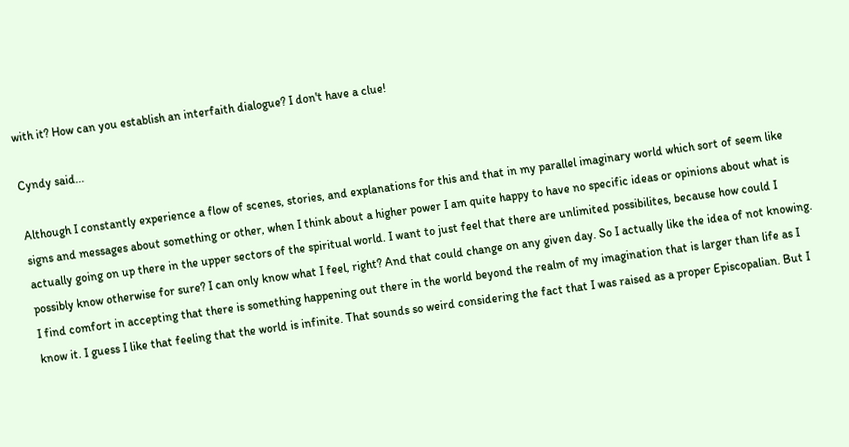with it? How can you establish an interfaith dialogue? I don't have a clue!

Cyndy said...

Although I constantly experience a flow of scenes, stories, and explanations for this and that in my parallel imaginary world which sort of seem like signs and messages about something or other, when I think about a higher power I am quite happy to have no specific ideas or opinions about what is actually going on up there in the upper sectors of the spiritual world. I want to just feel that there are unlimited possibilites, because how could I possibly know otherwise for sure? I can only know what I feel, right? And that could change on any given day. So I actually like the idea of not knowing. I find comfort in accepting that there is something happening out there in the world beyond the realm of my imagination that is larger than life as I know it. I guess I like that feeling that the world is infinite. That sounds so weird considering the fact that I was raised as a proper Episcopalian. But I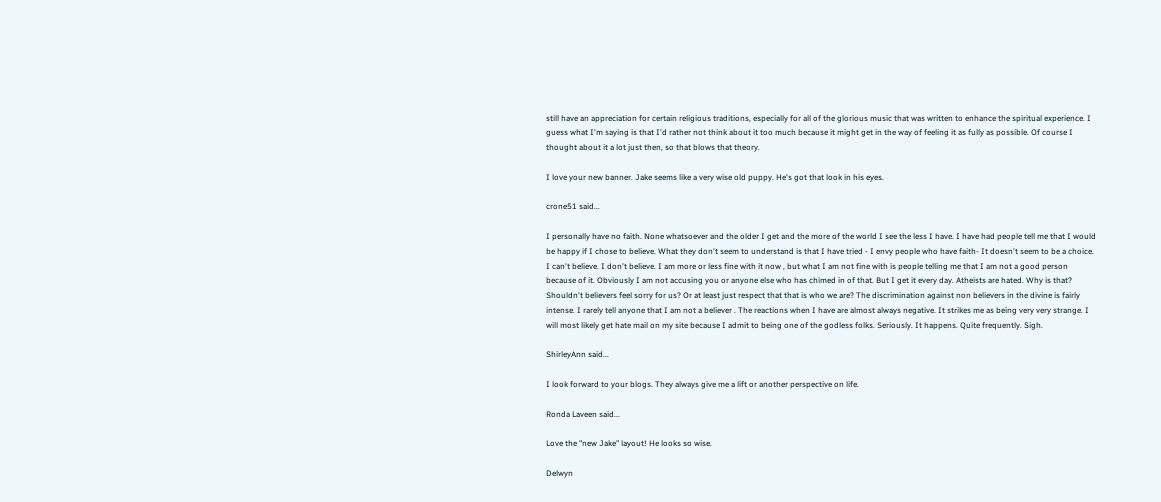still have an appreciation for certain religious traditions, especially for all of the glorious music that was written to enhance the spiritual experience. I guess what I'm saying is that I'd rather not think about it too much because it might get in the way of feeling it as fully as possible. Of course I thought about it a lot just then, so that blows that theory.

I love your new banner. Jake seems like a very wise old puppy. He's got that look in his eyes.

crone51 said...

I personally have no faith. None whatsoever and the older I get and the more of the world I see the less I have. I have had people tell me that I would be happy if I chose to believe. What they don't seem to understand is that I have tried - I envy people who have faith- It doesn't seem to be a choice. I can't believe. I don't believe. I am more or less fine with it now , but what I am not fine with is people telling me that I am not a good person because of it. Obviously I am not accusing you or anyone else who has chimed in of that. But I get it every day. Atheists are hated. Why is that? Shouldn't believers feel sorry for us? Or at least just respect that that is who we are? The discrimination against non believers in the divine is fairly intense. I rarely tell anyone that I am not a believer . The reactions when I have are almost always negative. It strikes me as being very very strange. I will most likely get hate mail on my site because I admit to being one of the godless folks. Seriously. It happens. Quite frequently. Sigh.

ShirleyAnn said...

I look forward to your blogs. They always give me a lift or another perspective on life.

Ronda Laveen said...

Love the "new Jake" layout! He looks so wise.

Delwyn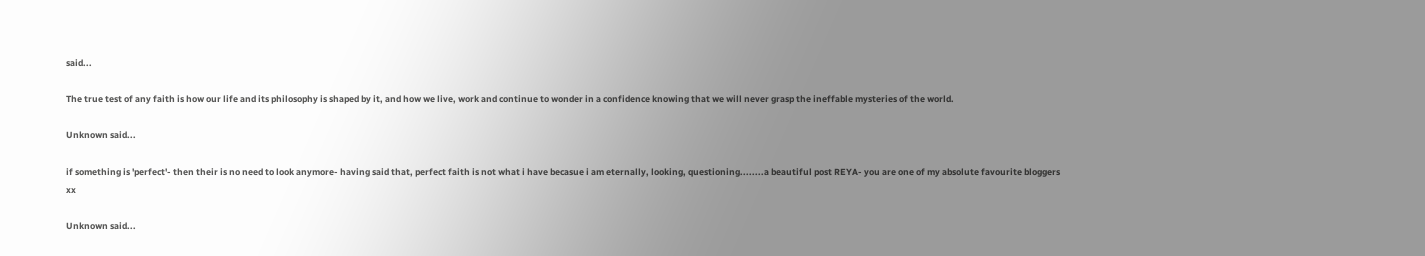said...

The true test of any faith is how our life and its philosophy is shaped by it, and how we live, work and continue to wonder in a confidence knowing that we will never grasp the ineffable mysteries of the world.

Unknown said...

if something is 'perfect'- then their is no need to look anymore- having said that, perfect faith is not what i have becasue i am eternally, looking, questioning........a beautiful post REYA- you are one of my absolute favourite bloggers xx

Unknown said...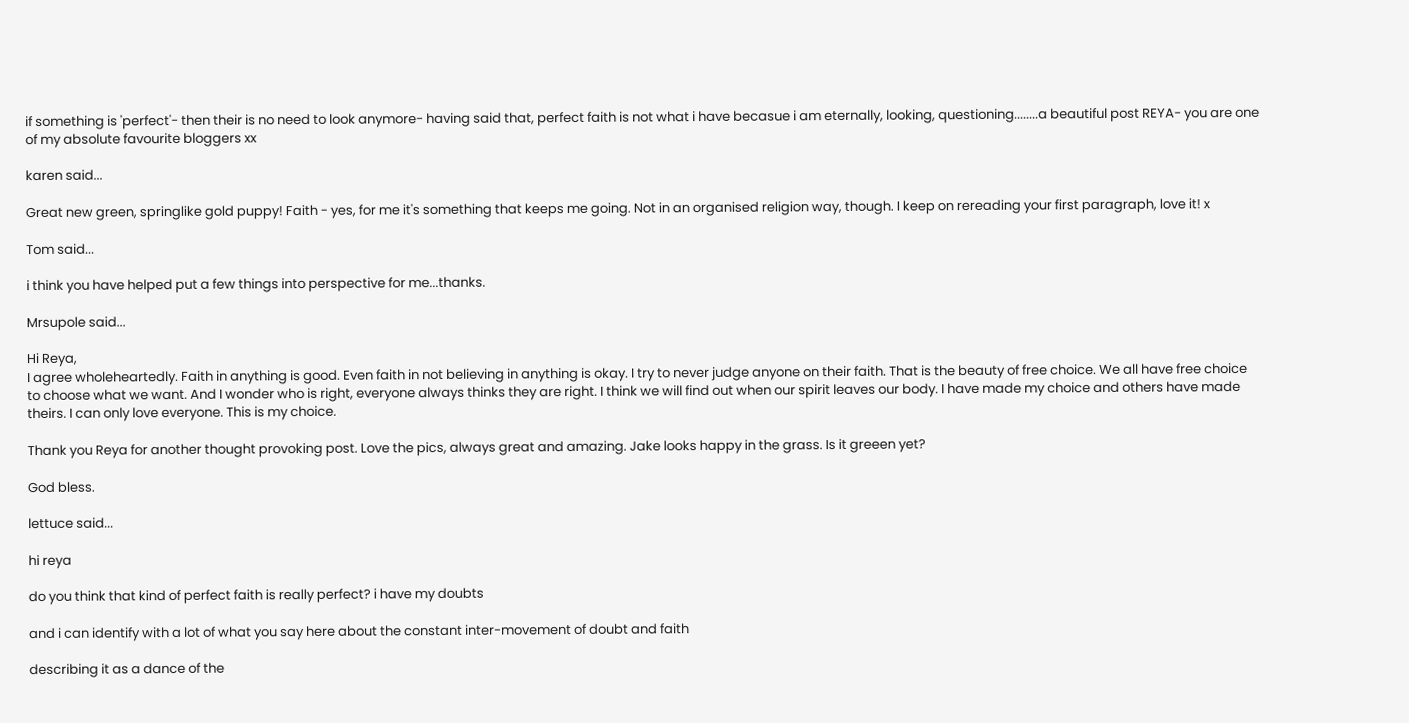if something is 'perfect'- then their is no need to look anymore- having said that, perfect faith is not what i have becasue i am eternally, looking, questioning........a beautiful post REYA- you are one of my absolute favourite bloggers xx

karen said...

Great new green, springlike gold puppy! Faith - yes, for me it's something that keeps me going. Not in an organised religion way, though. I keep on rereading your first paragraph, love it! x

Tom said...

i think you have helped put a few things into perspective for me...thanks.

Mrsupole said...

Hi Reya,
I agree wholeheartedly. Faith in anything is good. Even faith in not believing in anything is okay. I try to never judge anyone on their faith. That is the beauty of free choice. We all have free choice to choose what we want. And I wonder who is right, everyone always thinks they are right. I think we will find out when our spirit leaves our body. I have made my choice and others have made theirs. I can only love everyone. This is my choice.

Thank you Reya for another thought provoking post. Love the pics, always great and amazing. Jake looks happy in the grass. Is it greeen yet?

God bless.

lettuce said...

hi reya

do you think that kind of perfect faith is really perfect? i have my doubts

and i can identify with a lot of what you say here about the constant inter-movement of doubt and faith

describing it as a dance of the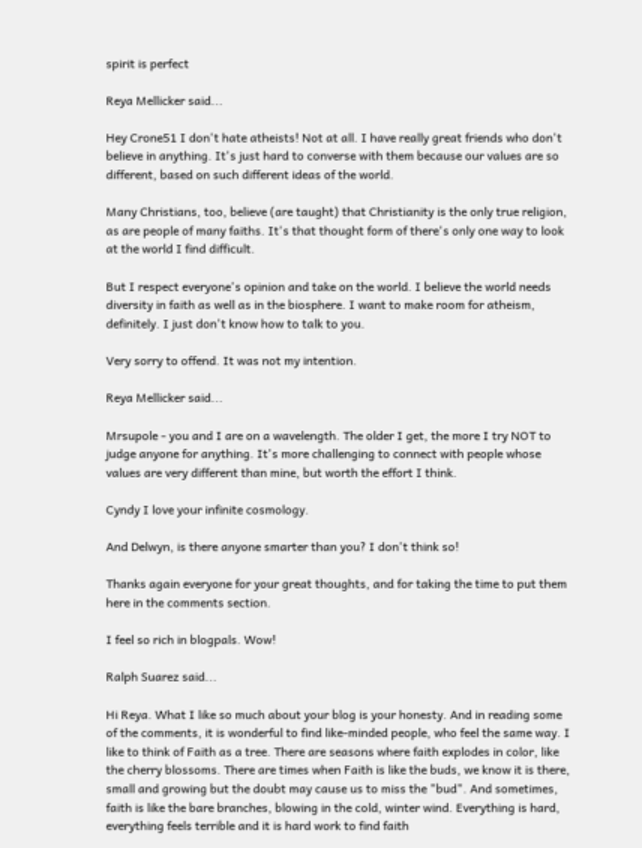spirit is perfect

Reya Mellicker said...

Hey Crone51 I don't hate atheists! Not at all. I have really great friends who don't believe in anything. It's just hard to converse with them because our values are so different, based on such different ideas of the world.

Many Christians, too, believe (are taught) that Christianity is the only true religion, as are people of many faiths. It's that thought form of there's only one way to look at the world I find difficult.

But I respect everyone's opinion and take on the world. I believe the world needs diversity in faith as well as in the biosphere. I want to make room for atheism, definitely. I just don't know how to talk to you.

Very sorry to offend. It was not my intention.

Reya Mellicker said...

Mrsupole - you and I are on a wavelength. The older I get, the more I try NOT to judge anyone for anything. It's more challenging to connect with people whose values are very different than mine, but worth the effort I think.

Cyndy I love your infinite cosmology.

And Delwyn, is there anyone smarter than you? I don't think so!

Thanks again everyone for your great thoughts, and for taking the time to put them here in the comments section.

I feel so rich in blogpals. Wow!

Ralph Suarez said...

Hi Reya. What I like so much about your blog is your honesty. And in reading some of the comments, it is wonderful to find like-minded people, who feel the same way. I like to think of Faith as a tree. There are seasons where faith explodes in color, like the cherry blossoms. There are times when Faith is like the buds, we know it is there, small and growing but the doubt may cause us to miss the "bud". And sometimes, faith is like the bare branches, blowing in the cold, winter wind. Everything is hard, everything feels terrible and it is hard work to find faith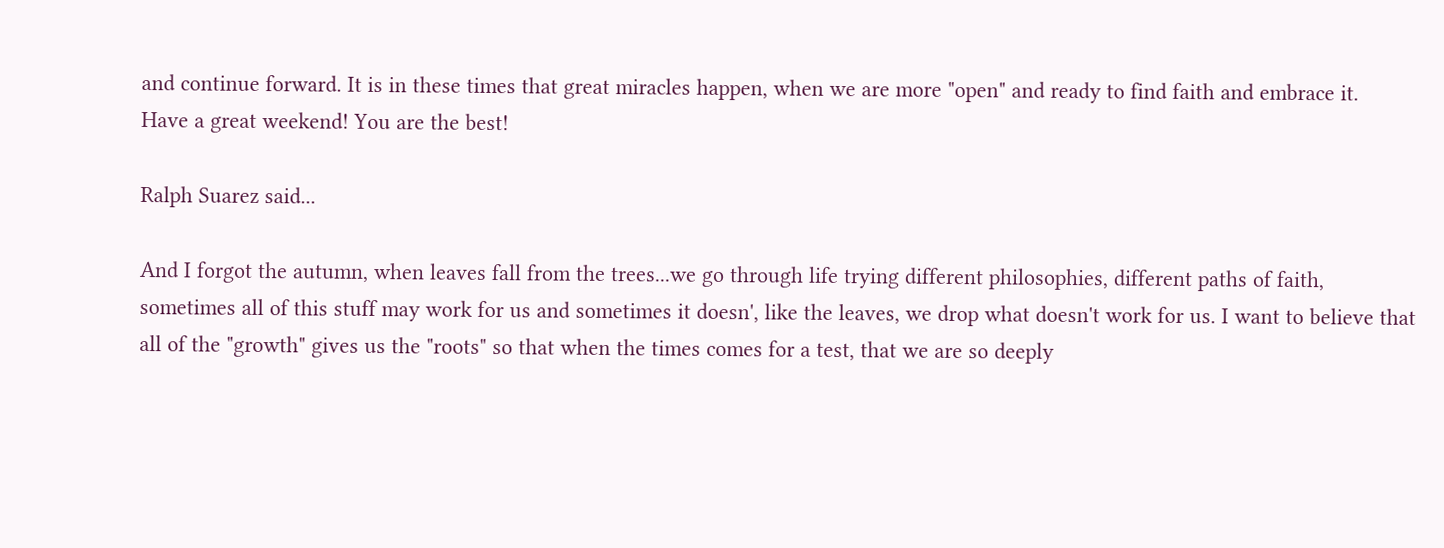and continue forward. It is in these times that great miracles happen, when we are more "open" and ready to find faith and embrace it.
Have a great weekend! You are the best!

Ralph Suarez said...

And I forgot the autumn, when leaves fall from the trees...we go through life trying different philosophies, different paths of faith, sometimes all of this stuff may work for us and sometimes it doesn', like the leaves, we drop what doesn't work for us. I want to believe that all of the "growth" gives us the "roots" so that when the times comes for a test, that we are so deeply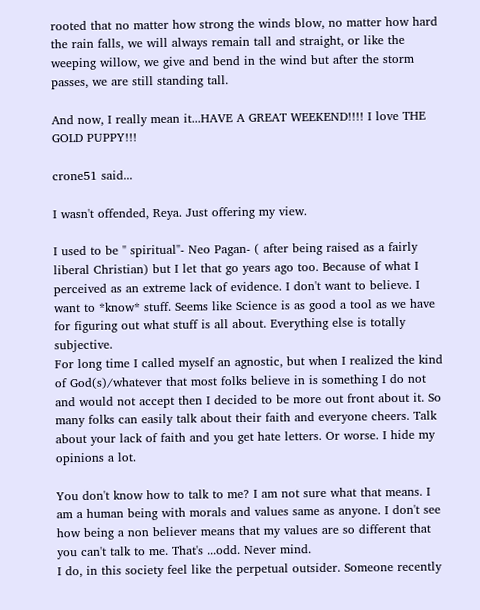rooted that no matter how strong the winds blow, no matter how hard the rain falls, we will always remain tall and straight, or like the weeping willow, we give and bend in the wind but after the storm passes, we are still standing tall.

And now, I really mean it...HAVE A GREAT WEEKEND!!!! I love THE GOLD PUPPY!!!

crone51 said...

I wasn't offended, Reya. Just offering my view.

I used to be " spiritual"- Neo Pagan- ( after being raised as a fairly liberal Christian) but I let that go years ago too. Because of what I perceived as an extreme lack of evidence. I don't want to believe. I want to *know* stuff. Seems like Science is as good a tool as we have for figuring out what stuff is all about. Everything else is totally subjective.
For long time I called myself an agnostic, but when I realized the kind of God(s)/whatever that most folks believe in is something I do not and would not accept then I decided to be more out front about it. So many folks can easily talk about their faith and everyone cheers. Talk about your lack of faith and you get hate letters. Or worse. I hide my opinions a lot.

You don't know how to talk to me? I am not sure what that means. I am a human being with morals and values same as anyone. I don't see how being a non believer means that my values are so different that you can't talk to me. That's ...odd. Never mind.
I do, in this society feel like the perpetual outsider. Someone recently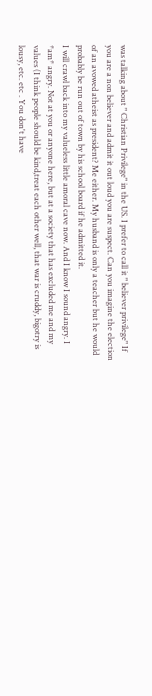was talking about " Christian Privilege" in the US. I prefer to call it " believer privilege" If you are a non believer and admit it out loud you are suspect. Can you imagine the election of an avowed atheist as president? Me either. My husband is only a teacher but he would probably be run out of town by his school board if he admitted it.
I will crawl back into my valueless little amoral cave now. And I know I sound angry. I *am* angry. Not at you or anyone here, but at a society that has excluded me and my values (I think people should be kind,treat each other well, that war is cruddy, bigotry is lousy, etc. etc . You don't have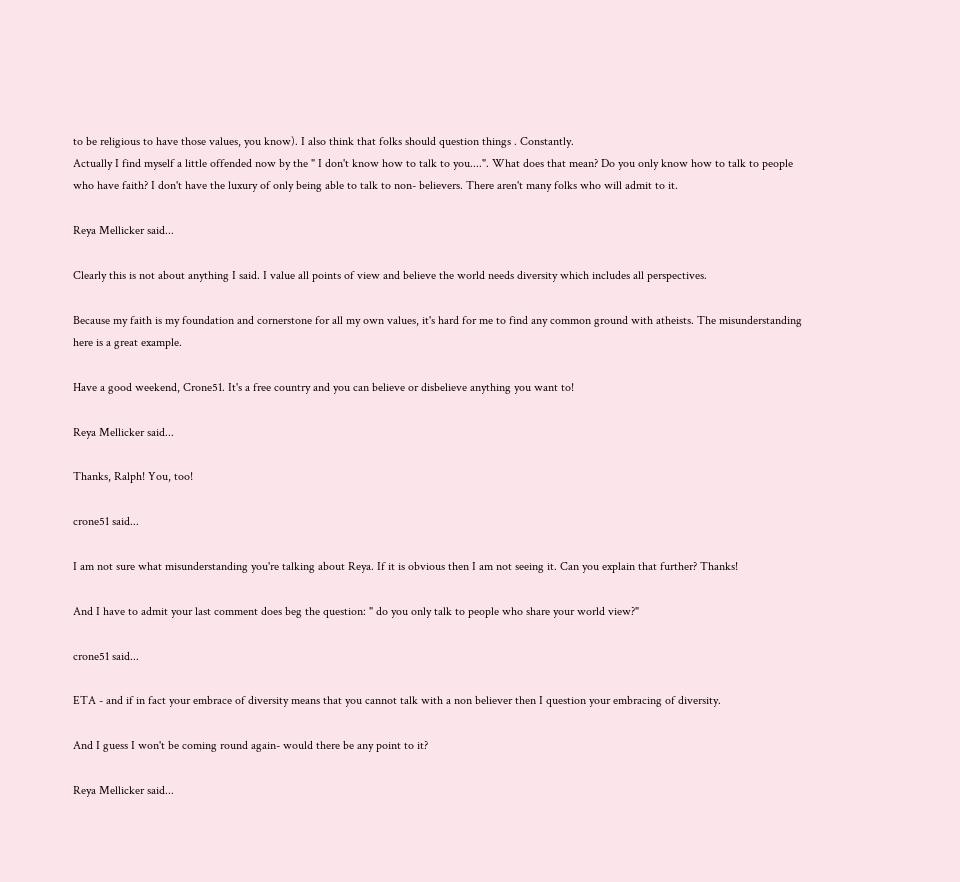to be religious to have those values, you know). I also think that folks should question things . Constantly.
Actually I find myself a little offended now by the " I don't know how to talk to you....". What does that mean? Do you only know how to talk to people who have faith? I don't have the luxury of only being able to talk to non- believers. There aren't many folks who will admit to it.

Reya Mellicker said...

Clearly this is not about anything I said. I value all points of view and believe the world needs diversity which includes all perspectives.

Because my faith is my foundation and cornerstone for all my own values, it's hard for me to find any common ground with atheists. The misunderstanding here is a great example.

Have a good weekend, Crone51. It's a free country and you can believe or disbelieve anything you want to!

Reya Mellicker said...

Thanks, Ralph! You, too!

crone51 said...

I am not sure what misunderstanding you're talking about Reya. If it is obvious then I am not seeing it. Can you explain that further? Thanks!

And I have to admit your last comment does beg the question: " do you only talk to people who share your world view?"

crone51 said...

ETA - and if in fact your embrace of diversity means that you cannot talk with a non believer then I question your embracing of diversity.

And I guess I won't be coming round again- would there be any point to it?

Reya Mellicker said...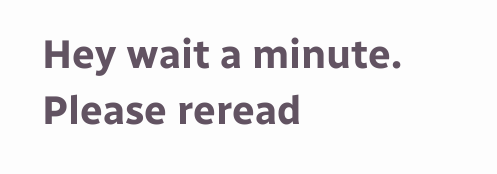Hey wait a minute. Please reread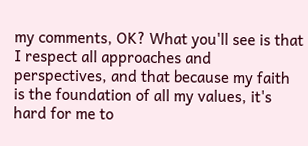my comments, OK? What you'll see is that I respect all approaches and perspectives, and that because my faith is the foundation of all my values, it's hard for me to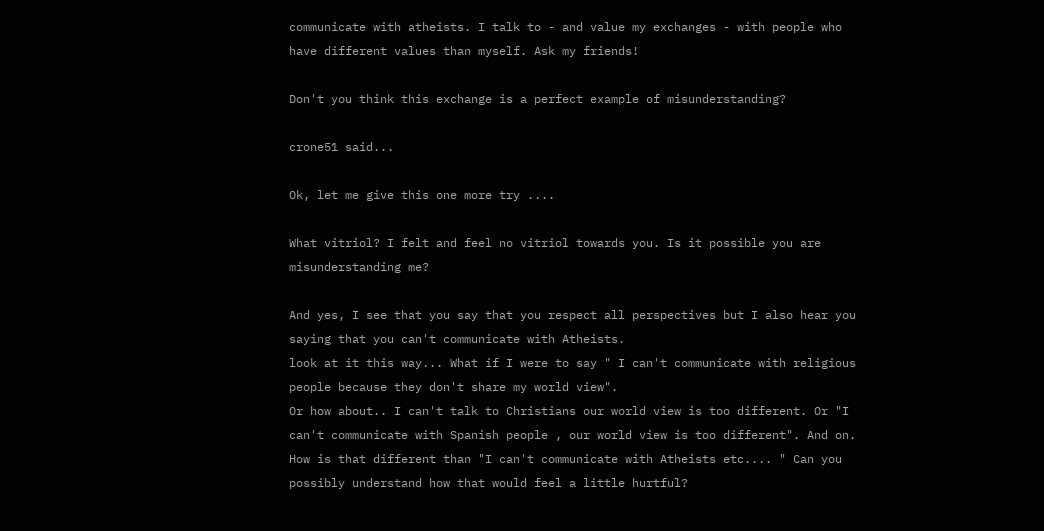communicate with atheists. I talk to - and value my exchanges - with people who have different values than myself. Ask my friends!

Don't you think this exchange is a perfect example of misunderstanding?

crone51 said...

Ok, let me give this one more try ....

What vitriol? I felt and feel no vitriol towards you. Is it possible you are misunderstanding me?

And yes, I see that you say that you respect all perspectives but I also hear you saying that you can't communicate with Atheists.
look at it this way... What if I were to say " I can't communicate with religious people because they don't share my world view".
Or how about.. I can't talk to Christians our world view is too different. Or "I can't communicate with Spanish people , our world view is too different". And on.
How is that different than "I can't communicate with Atheists etc.... " Can you possibly understand how that would feel a little hurtful?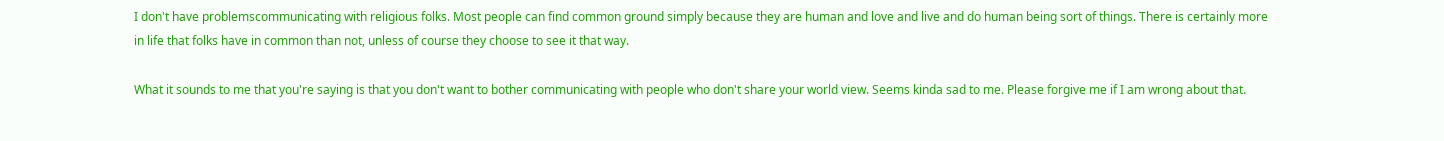I don't have problemscommunicating with religious folks. Most people can find common ground simply because they are human and love and live and do human being sort of things. There is certainly more in life that folks have in common than not, unless of course they choose to see it that way.

What it sounds to me that you're saying is that you don't want to bother communicating with people who don't share your world view. Seems kinda sad to me. Please forgive me if I am wrong about that.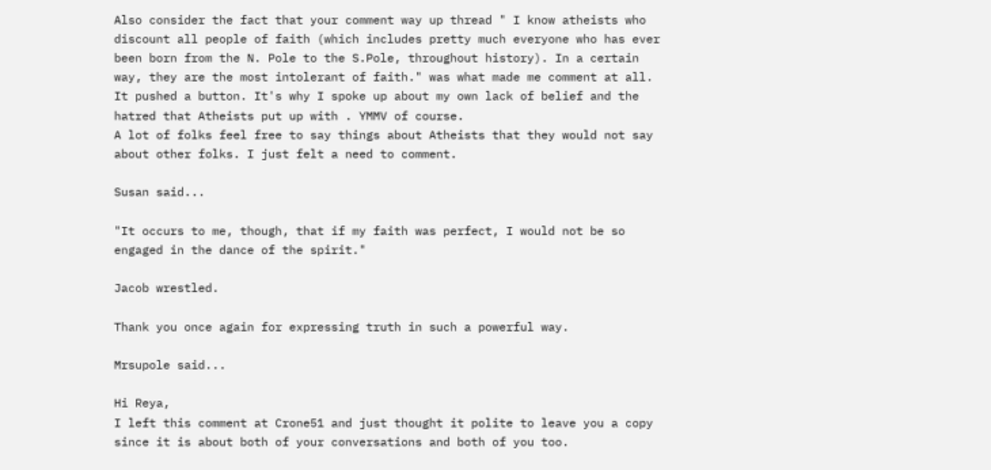Also consider the fact that your comment way up thread " I know atheists who discount all people of faith (which includes pretty much everyone who has ever been born from the N. Pole to the S.Pole, throughout history). In a certain way, they are the most intolerant of faith." was what made me comment at all. It pushed a button. It's why I spoke up about my own lack of belief and the hatred that Atheists put up with . YMMV of course.
A lot of folks feel free to say things about Atheists that they would not say about other folks. I just felt a need to comment.

Susan said...

"It occurs to me, though, that if my faith was perfect, I would not be so engaged in the dance of the spirit."

Jacob wrestled.

Thank you once again for expressing truth in such a powerful way.

Mrsupole said...

Hi Reya,
I left this comment at Crone51 and just thought it polite to leave you a copy since it is about both of your conversations and both of you too.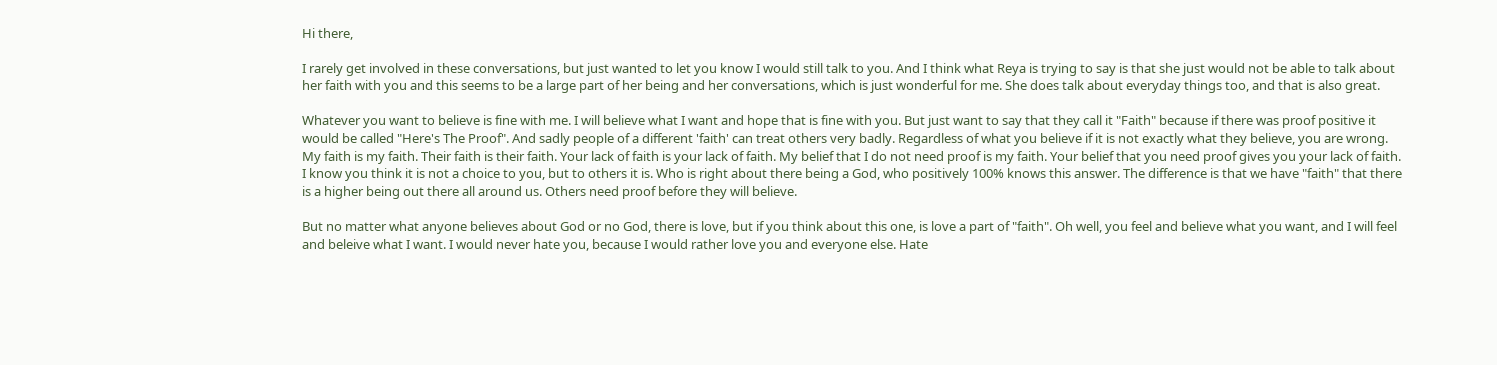Hi there,

I rarely get involved in these conversations, but just wanted to let you know I would still talk to you. And I think what Reya is trying to say is that she just would not be able to talk about her faith with you and this seems to be a large part of her being and her conversations, which is just wonderful for me. She does talk about everyday things too, and that is also great.

Whatever you want to believe is fine with me. I will believe what I want and hope that is fine with you. But just want to say that they call it "Faith" because if there was proof positive it would be called "Here's The Proof". And sadly people of a different 'faith' can treat others very badly. Regardless of what you believe if it is not exactly what they believe, you are wrong. My faith is my faith. Their faith is their faith. Your lack of faith is your lack of faith. My belief that I do not need proof is my faith. Your belief that you need proof gives you your lack of faith. I know you think it is not a choice to you, but to others it is. Who is right about there being a God, who positively 100% knows this answer. The difference is that we have "faith" that there is a higher being out there all around us. Others need proof before they will believe.

But no matter what anyone believes about God or no God, there is love, but if you think about this one, is love a part of "faith". Oh well, you feel and believe what you want, and I will feel and beleive what I want. I would never hate you, because I would rather love you and everyone else. Hate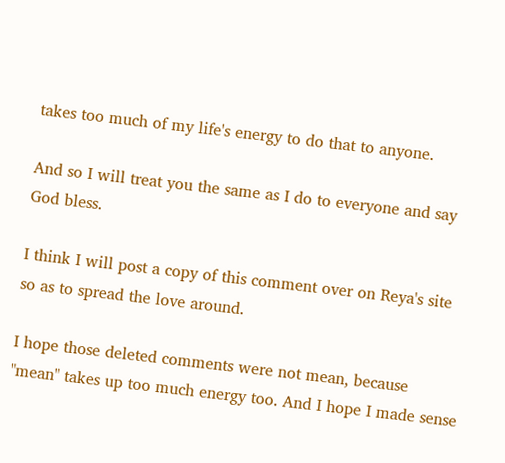takes too much of my life's energy to do that to anyone.

And so I will treat you the same as I do to everyone and say God bless.

I think I will post a copy of this comment over on Reya's site so as to spread the love around.

I hope those deleted comments were not mean, because "mean" takes up too much energy too. And I hope I made sense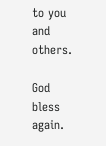to you and others.

God bless again.